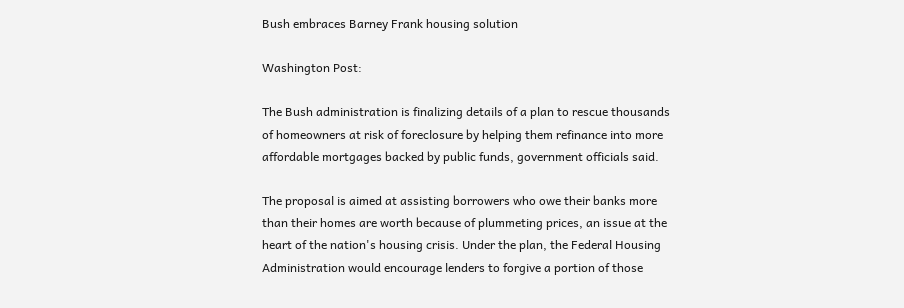Bush embraces Barney Frank housing solution

Washington Post:

The Bush administration is finalizing details of a plan to rescue thousands of homeowners at risk of foreclosure by helping them refinance into more affordable mortgages backed by public funds, government officials said.

The proposal is aimed at assisting borrowers who owe their banks more than their homes are worth because of plummeting prices, an issue at the heart of the nation's housing crisis. Under the plan, the Federal Housing Administration would encourage lenders to forgive a portion of those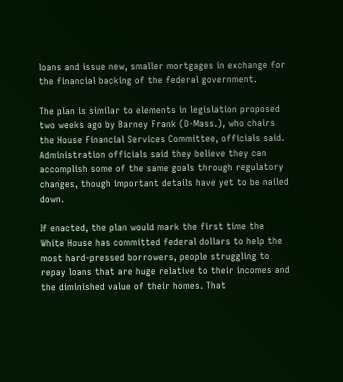loans and issue new, smaller mortgages in exchange for the financial backing of the federal government.

The plan is similar to elements in legislation proposed two weeks ago by Barney Frank (D-Mass.), who chairs the House Financial Services Committee, officials said. Administration officials said they believe they can accomplish some of the same goals through regulatory changes, though important details have yet to be nailed down.

If enacted, the plan would mark the first time the White House has committed federal dollars to help the most hard-pressed borrowers, people struggling to repay loans that are huge relative to their incomes and the diminished value of their homes. That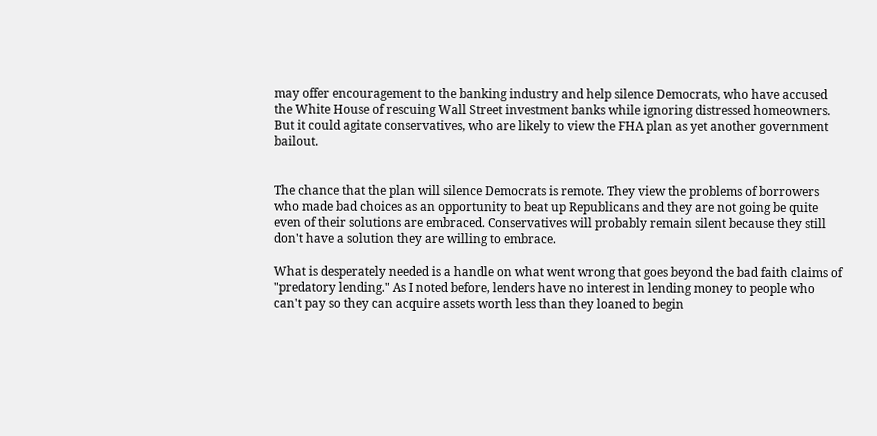may offer encouragement to the banking industry and help silence Democrats, who have accused the White House of rescuing Wall Street investment banks while ignoring distressed homeowners. But it could agitate conservatives, who are likely to view the FHA plan as yet another government bailout.


The chance that the plan will silence Democrats is remote. They view the problems of borrowers who made bad choices as an opportunity to beat up Republicans and they are not going be quite even of their solutions are embraced. Conservatives will probably remain silent because they still don't have a solution they are willing to embrace.

What is desperately needed is a handle on what went wrong that goes beyond the bad faith claims of "predatory lending." As I noted before, lenders have no interest in lending money to people who can't pay so they can acquire assets worth less than they loaned to begin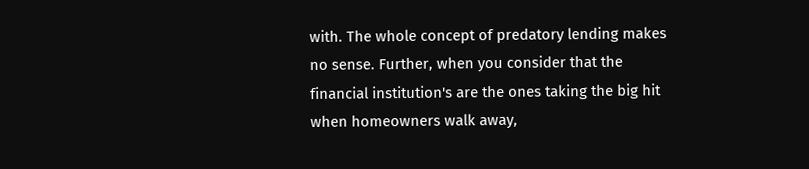with. The whole concept of predatory lending makes no sense. Further, when you consider that the financial institution's are the ones taking the big hit when homeowners walk away,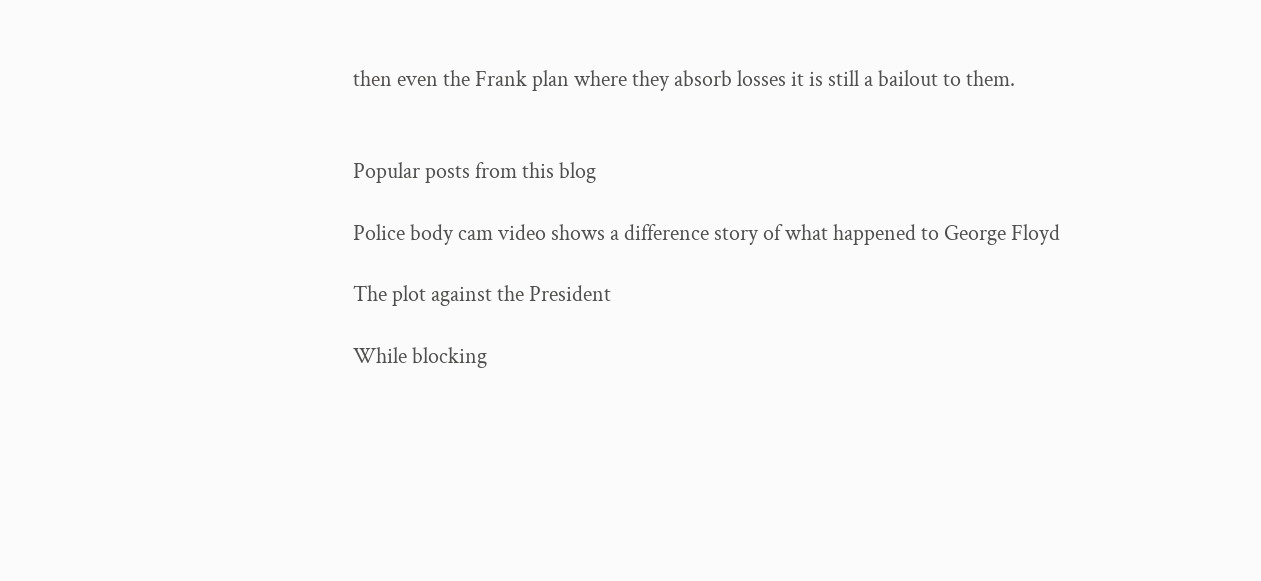then even the Frank plan where they absorb losses it is still a bailout to them.


Popular posts from this blog

Police body cam video shows a difference story of what happened to George Floyd

The plot against the President

While blocking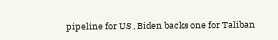pipeline for US , Biden backs one for Taliban